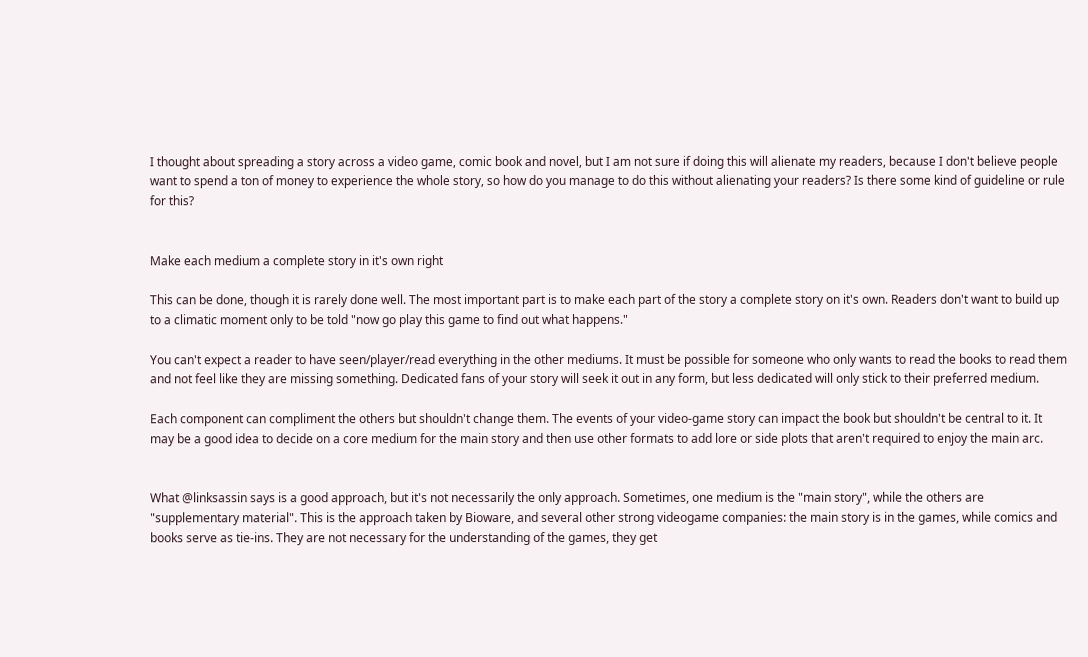I thought about spreading a story across a video game, comic book and novel, but I am not sure if doing this will alienate my readers, because I don't believe people want to spend a ton of money to experience the whole story, so how do you manage to do this without alienating your readers? Is there some kind of guideline or rule for this?


Make each medium a complete story in it's own right

This can be done, though it is rarely done well. The most important part is to make each part of the story a complete story on it's own. Readers don't want to build up to a climatic moment only to be told "now go play this game to find out what happens."

You can't expect a reader to have seen/player/read everything in the other mediums. It must be possible for someone who only wants to read the books to read them and not feel like they are missing something. Dedicated fans of your story will seek it out in any form, but less dedicated will only stick to their preferred medium.

Each component can compliment the others but shouldn't change them. The events of your video-game story can impact the book but shouldn't be central to it. It may be a good idea to decide on a core medium for the main story and then use other formats to add lore or side plots that aren't required to enjoy the main arc.


What @linksassin says is a good approach, but it's not necessarily the only approach. Sometimes, one medium is the "main story", while the others are "supplementary material". This is the approach taken by Bioware, and several other strong videogame companies: the main story is in the games, while comics and books serve as tie-ins. They are not necessary for the understanding of the games, they get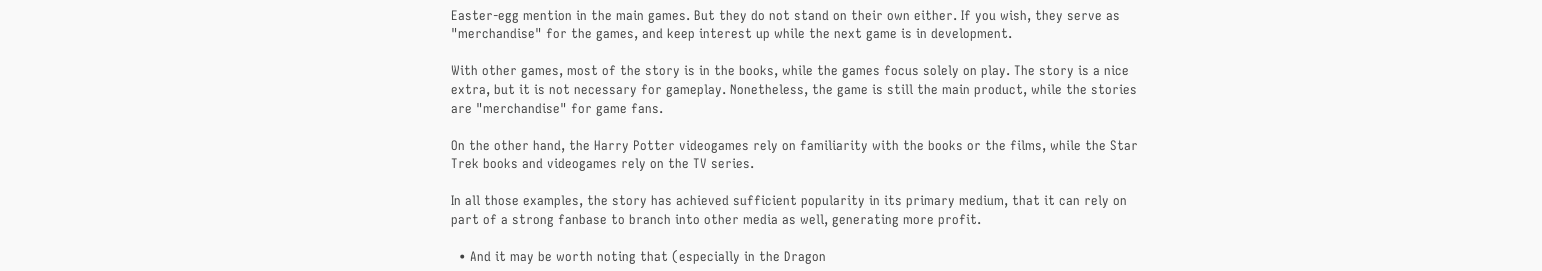Easter-egg mention in the main games. But they do not stand on their own either. If you wish, they serve as "merchandise" for the games, and keep interest up while the next game is in development.

With other games, most of the story is in the books, while the games focus solely on play. The story is a nice extra, but it is not necessary for gameplay. Nonetheless, the game is still the main product, while the stories are "merchandise" for game fans.

On the other hand, the Harry Potter videogames rely on familiarity with the books or the films, while the Star Trek books and videogames rely on the TV series.

In all those examples, the story has achieved sufficient popularity in its primary medium, that it can rely on part of a strong fanbase to branch into other media as well, generating more profit.

  • And it may be worth noting that (especially in the Dragon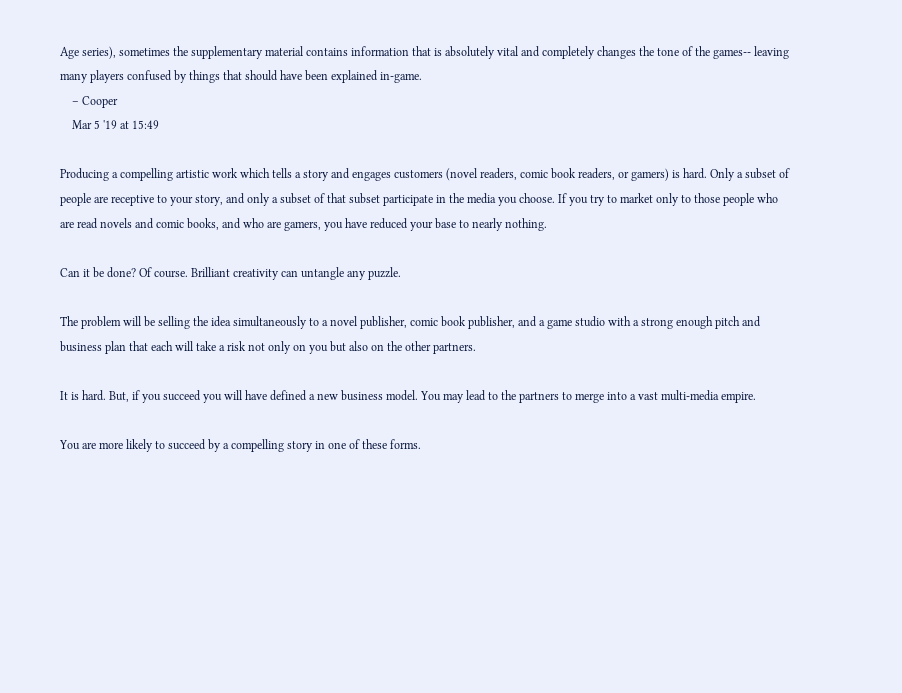Age series), sometimes the supplementary material contains information that is absolutely vital and completely changes the tone of the games-- leaving many players confused by things that should have been explained in-game.
    – Cooper
    Mar 5 '19 at 15:49

Producing a compelling artistic work which tells a story and engages customers (novel readers, comic book readers, or gamers) is hard. Only a subset of people are receptive to your story, and only a subset of that subset participate in the media you choose. If you try to market only to those people who are read novels and comic books, and who are gamers, you have reduced your base to nearly nothing.

Can it be done? Of course. Brilliant creativity can untangle any puzzle.

The problem will be selling the idea simultaneously to a novel publisher, comic book publisher, and a game studio with a strong enough pitch and business plan that each will take a risk not only on you but also on the other partners.

It is hard. But, if you succeed you will have defined a new business model. You may lead to the partners to merge into a vast multi-media empire.

You are more likely to succeed by a compelling story in one of these forms.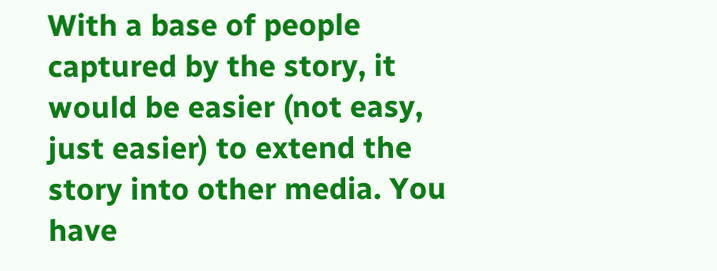With a base of people captured by the story, it would be easier (not easy, just easier) to extend the story into other media. You have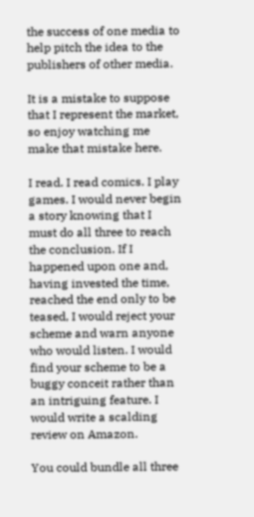the success of one media to help pitch the idea to the publishers of other media.

It is a mistake to suppose that I represent the market, so enjoy watching me make that mistake here.

I read. I read comics. I play games. I would never begin a story knowing that I must do all three to reach the conclusion. If I happened upon one and, having invested the time, reached the end only to be teased, I would reject your scheme and warn anyone who would listen. I would find your scheme to be a buggy conceit rather than an intriguing feature. I would write a scalding review on Amazon.

You could bundle all three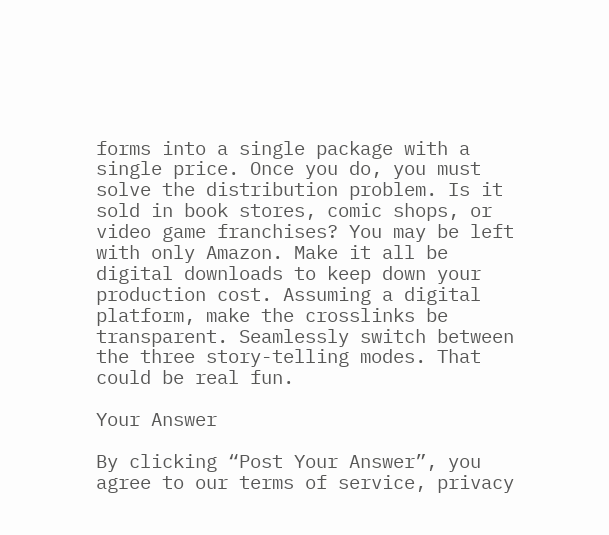forms into a single package with a single price. Once you do, you must solve the distribution problem. Is it sold in book stores, comic shops, or video game franchises? You may be left with only Amazon. Make it all be digital downloads to keep down your production cost. Assuming a digital platform, make the crosslinks be transparent. Seamlessly switch between the three story-telling modes. That could be real fun.

Your Answer

By clicking “Post Your Answer”, you agree to our terms of service, privacy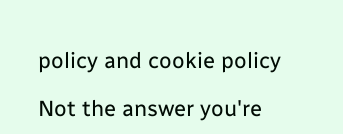policy and cookie policy

Not the answer you're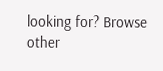looking for? Browse other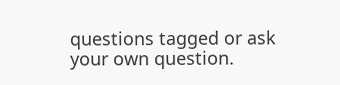questions tagged or ask your own question.